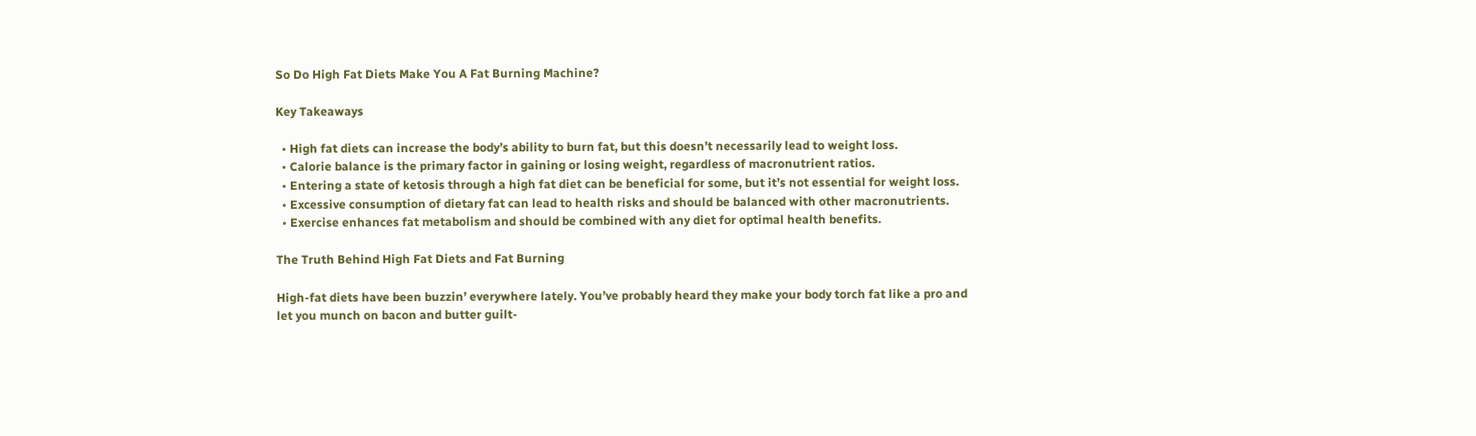So Do High Fat Diets Make You A Fat Burning Machine?

Key Takeaways

  • High fat diets can increase the body’s ability to burn fat, but this doesn’t necessarily lead to weight loss.
  • Calorie balance is the primary factor in gaining or losing weight, regardless of macronutrient ratios.
  • Entering a state of ketosis through a high fat diet can be beneficial for some, but it’s not essential for weight loss.
  • Excessive consumption of dietary fat can lead to health risks and should be balanced with other macronutrients.
  • Exercise enhances fat metabolism and should be combined with any diet for optimal health benefits.

The Truth Behind High Fat Diets and Fat Burning

High-fat diets have been buzzin’ everywhere lately. You’ve probably heard they make your body torch fat like a pro and let you munch on bacon and butter guilt-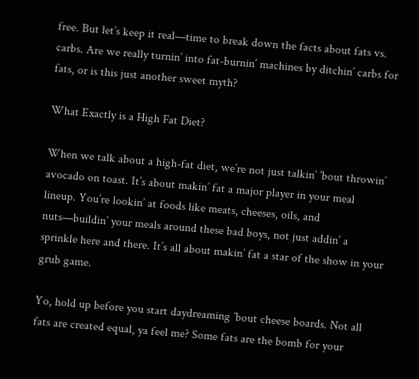free. But let’s keep it real—time to break down the facts about fats vs. carbs. Are we really turnin’ into fat-burnin’ machines by ditchin’ carbs for fats, or is this just another sweet myth?

What Exactly is a High Fat Diet?

When we talk about a high-fat diet, we’re not just talkin’ ’bout throwin’ avocado on toast. It’s about makin’ fat a major player in your meal lineup. You’re lookin’ at foods like meats, cheeses, oils, and nuts—buildin’ your meals around these bad boys, not just addin’ a sprinkle here and there. It’s all about makin’ fat a star of the show in your grub game.

Yo, hold up before you start daydreaming ’bout cheese boards. Not all fats are created equal, ya feel me? Some fats are the bomb for your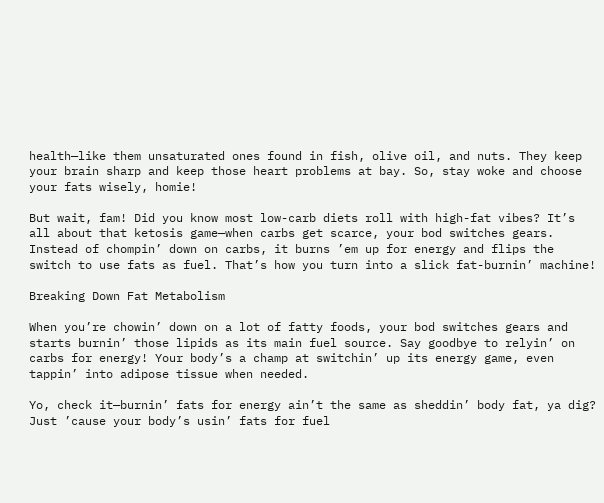health—like them unsaturated ones found in fish, olive oil, and nuts. They keep your brain sharp and keep those heart problems at bay. So, stay woke and choose your fats wisely, homie!

But wait, fam! Did you know most low-carb diets roll with high-fat vibes? It’s all about that ketosis game—when carbs get scarce, your bod switches gears. Instead of chompin’ down on carbs, it burns ’em up for energy and flips the switch to use fats as fuel. That’s how you turn into a slick fat-burnin’ machine!

Breaking Down Fat Metabolism

When you’re chowin’ down on a lot of fatty foods, your bod switches gears and starts burnin’ those lipids as its main fuel source. Say goodbye to relyin’ on carbs for energy! Your body’s a champ at switchin’ up its energy game, even tappin’ into adipose tissue when needed.

Yo, check it—burnin’ fats for energy ain’t the same as sheddin’ body fat, ya dig? Just ’cause your body’s usin’ fats for fuel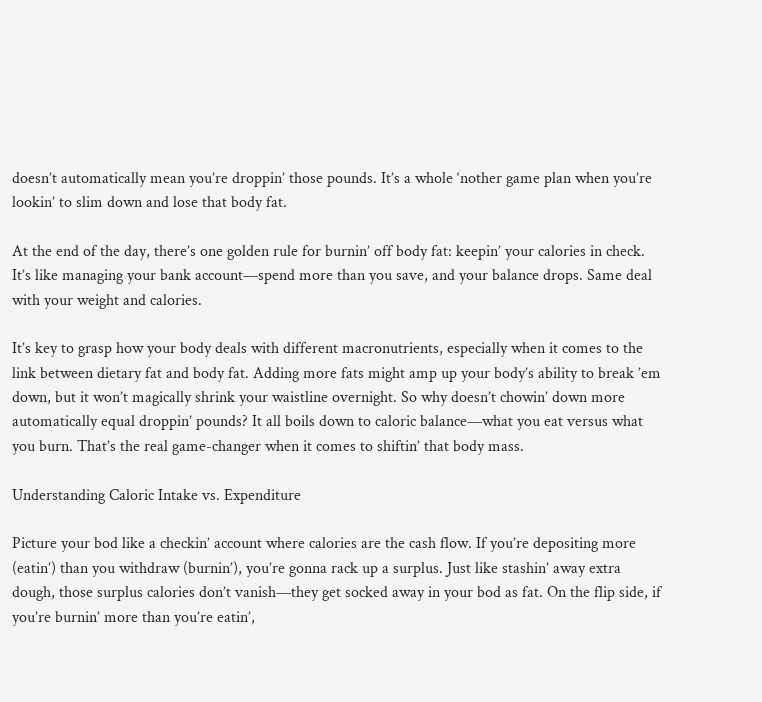doesn’t automatically mean you’re droppin’ those pounds. It’s a whole ‘nother game plan when you’re lookin’ to slim down and lose that body fat.

At the end of the day, there’s one golden rule for burnin’ off body fat: keepin’ your calories in check. It’s like managing your bank account—spend more than you save, and your balance drops. Same deal with your weight and calories.

It’s key to grasp how your body deals with different macronutrients, especially when it comes to the link between dietary fat and body fat. Adding more fats might amp up your body’s ability to break ’em down, but it won’t magically shrink your waistline overnight. So why doesn’t chowin’ down more automatically equal droppin’ pounds? It all boils down to caloric balance—what you eat versus what you burn. That’s the real game-changer when it comes to shiftin’ that body mass.

Understanding Caloric Intake vs. Expenditure

Picture your bod like a checkin’ account where calories are the cash flow. If you’re depositing more (eatin’) than you withdraw (burnin’), you’re gonna rack up a surplus. Just like stashin’ away extra dough, those surplus calories don’t vanish—they get socked away in your bod as fat. On the flip side, if you’re burnin’ more than you’re eatin’,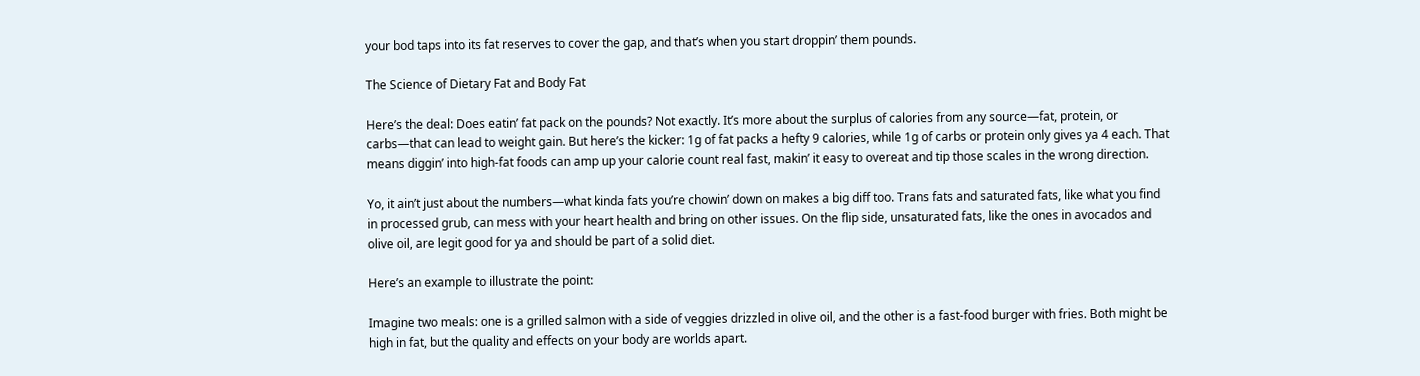your bod taps into its fat reserves to cover the gap, and that’s when you start droppin’ them pounds.

The Science of Dietary Fat and Body Fat

Here’s the deal: Does eatin’ fat pack on the pounds? Not exactly. It’s more about the surplus of calories from any source—fat, protein, or carbs—that can lead to weight gain. But here’s the kicker: 1g of fat packs a hefty 9 calories, while 1g of carbs or protein only gives ya 4 each. That means diggin’ into high-fat foods can amp up your calorie count real fast, makin’ it easy to overeat and tip those scales in the wrong direction.

Yo, it ain’t just about the numbers—what kinda fats you’re chowin’ down on makes a big diff too. Trans fats and saturated fats, like what you find in processed grub, can mess with your heart health and bring on other issues. On the flip side, unsaturated fats, like the ones in avocados and olive oil, are legit good for ya and should be part of a solid diet.

Here’s an example to illustrate the point:

Imagine two meals: one is a grilled salmon with a side of veggies drizzled in olive oil, and the other is a fast-food burger with fries. Both might be high in fat, but the quality and effects on your body are worlds apart.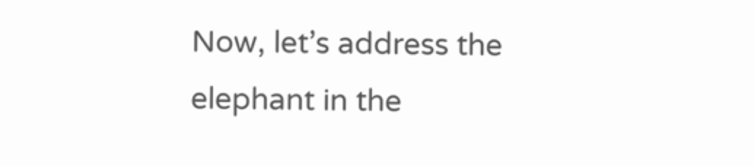Now, let’s address the elephant in the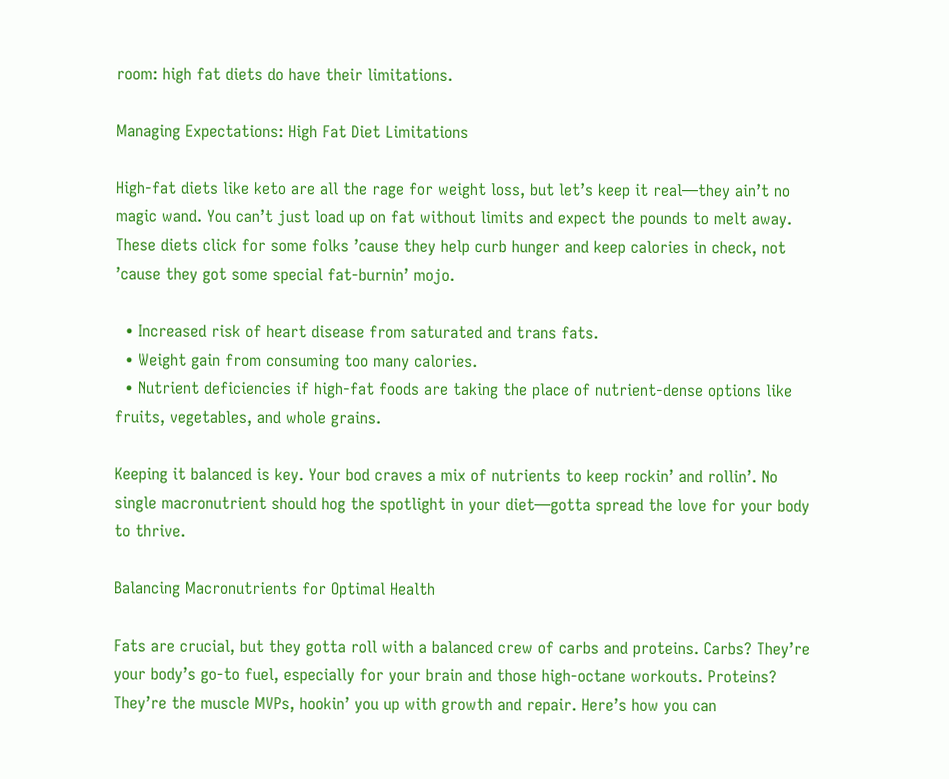room: high fat diets do have their limitations.

Managing Expectations: High Fat Diet Limitations

High-fat diets like keto are all the rage for weight loss, but let’s keep it real—they ain’t no magic wand. You can’t just load up on fat without limits and expect the pounds to melt away. These diets click for some folks ’cause they help curb hunger and keep calories in check, not ’cause they got some special fat-burnin’ mojo.

  • Increased risk of heart disease from saturated and trans fats.
  • Weight gain from consuming too many calories.
  • Nutrient deficiencies if high-fat foods are taking the place of nutrient-dense options like fruits, vegetables, and whole grains.

Keeping it balanced is key. Your bod craves a mix of nutrients to keep rockin’ and rollin’. No single macronutrient should hog the spotlight in your diet—gotta spread the love for your body to thrive.

Balancing Macronutrients for Optimal Health

Fats are crucial, but they gotta roll with a balanced crew of carbs and proteins. Carbs? They’re your body’s go-to fuel, especially for your brain and those high-octane workouts. Proteins? They’re the muscle MVPs, hookin’ you up with growth and repair. Here’s how you can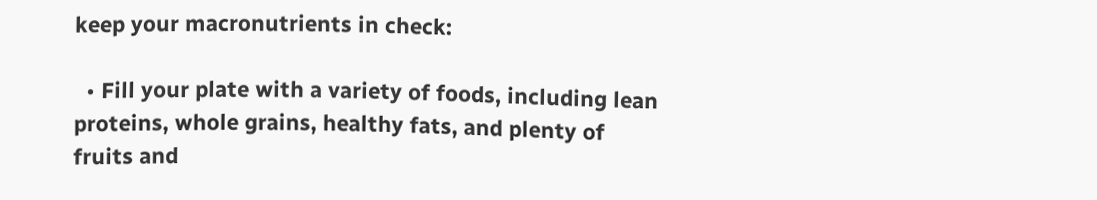keep your macronutrients in check:

  • Fill your plate with a variety of foods, including lean proteins, whole grains, healthy fats, and plenty of fruits and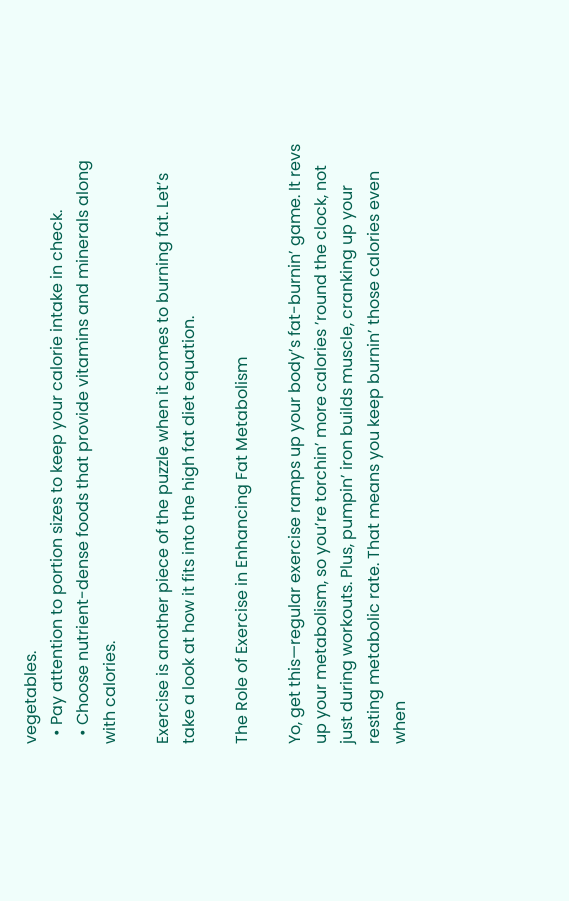vegetables.
  • Pay attention to portion sizes to keep your calorie intake in check.
  • Choose nutrient-dense foods that provide vitamins and minerals along with calories.

Exercise is another piece of the puzzle when it comes to burning fat. Let’s take a look at how it fits into the high fat diet equation.

The Role of Exercise in Enhancing Fat Metabolism

Yo, get this—regular exercise ramps up your body’s fat-burnin’ game. It revs up your metabolism, so you’re torchin’ more calories ’round the clock, not just during workouts. Plus, pumpin’ iron builds muscle, cranking up your resting metabolic rate. That means you keep burnin’ those calories even when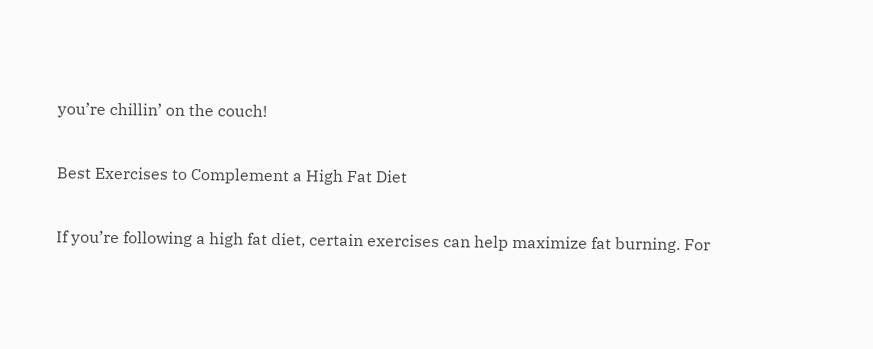you’re chillin’ on the couch!

Best Exercises to Complement a High Fat Diet

If you’re following a high fat diet, certain exercises can help maximize fat burning. For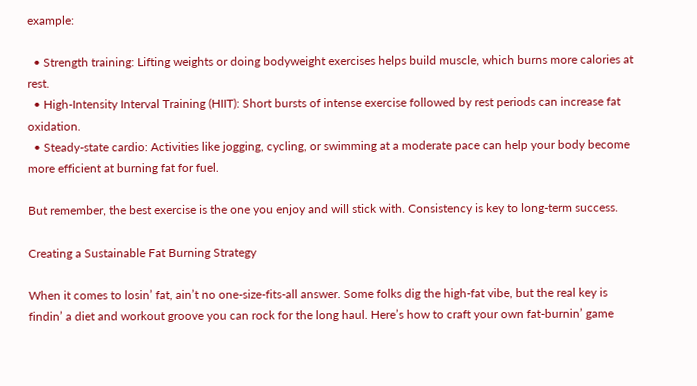example:

  • Strength training: Lifting weights or doing bodyweight exercises helps build muscle, which burns more calories at rest.
  • High-Intensity Interval Training (HIIT): Short bursts of intense exercise followed by rest periods can increase fat oxidation.
  • Steady-state cardio: Activities like jogging, cycling, or swimming at a moderate pace can help your body become more efficient at burning fat for fuel.

But remember, the best exercise is the one you enjoy and will stick with. Consistency is key to long-term success.

Creating a Sustainable Fat Burning Strategy

When it comes to losin’ fat, ain’t no one-size-fits-all answer. Some folks dig the high-fat vibe, but the real key is findin’ a diet and workout groove you can rock for the long haul. Here’s how to craft your own fat-burnin’ game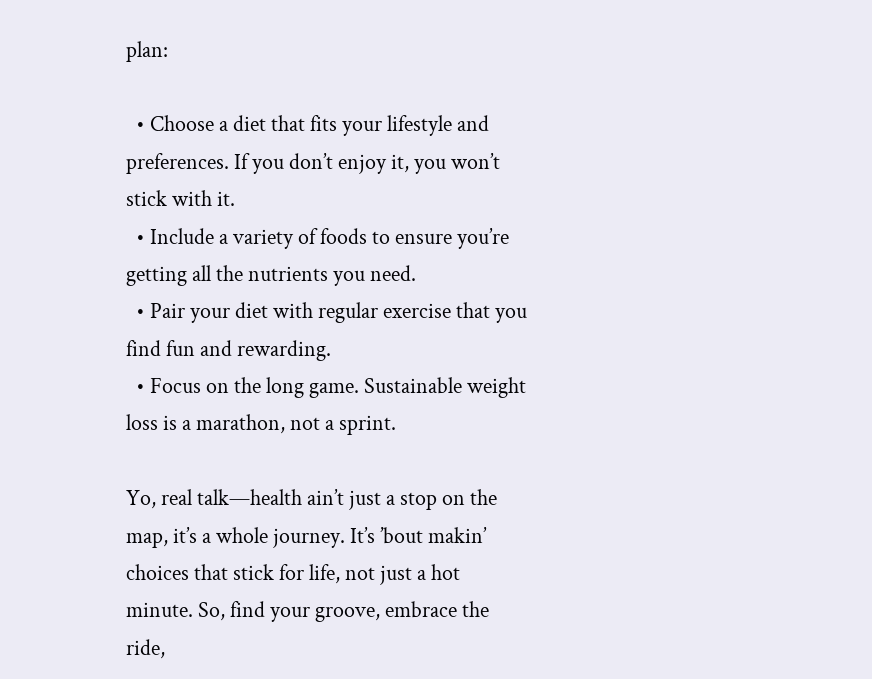plan:

  • Choose a diet that fits your lifestyle and preferences. If you don’t enjoy it, you won’t stick with it.
  • Include a variety of foods to ensure you’re getting all the nutrients you need.
  • Pair your diet with regular exercise that you find fun and rewarding.
  • Focus on the long game. Sustainable weight loss is a marathon, not a sprint.

Yo, real talk—health ain’t just a stop on the map, it’s a whole journey. It’s ’bout makin’ choices that stick for life, not just a hot minute. So, find your groove, embrace the ride,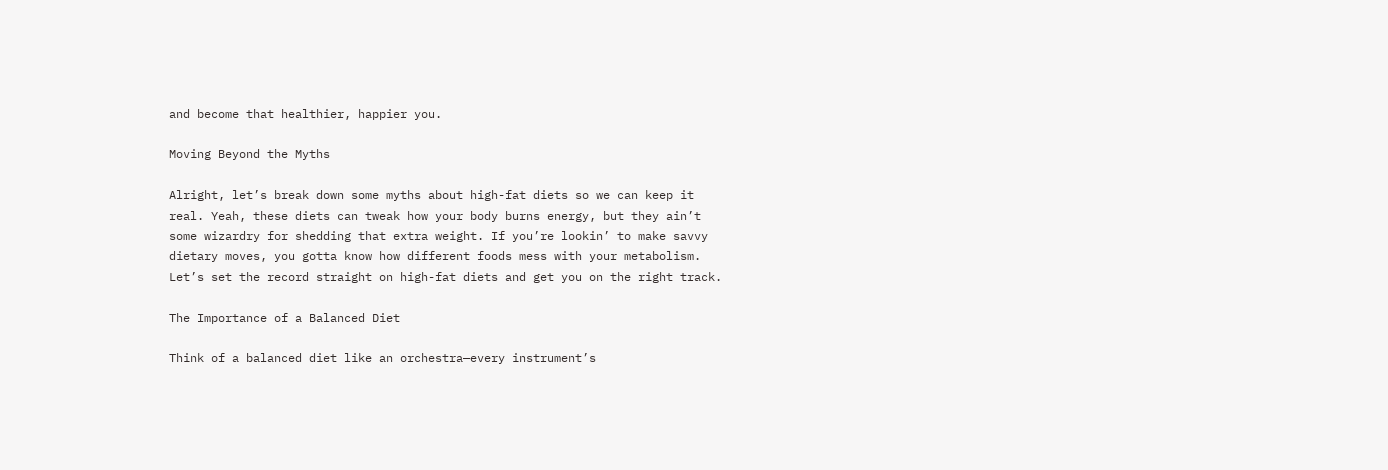and become that healthier, happier you.

Moving Beyond the Myths

Alright, let’s break down some myths about high-fat diets so we can keep it real. Yeah, these diets can tweak how your body burns energy, but they ain’t some wizardry for shedding that extra weight. If you’re lookin’ to make savvy dietary moves, you gotta know how different foods mess with your metabolism. Let’s set the record straight on high-fat diets and get you on the right track.

The Importance of a Balanced Diet

Think of a balanced diet like an orchestra—every instrument’s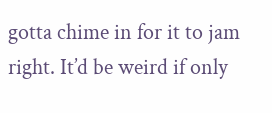gotta chime in for it to jam right. It’d be weird if only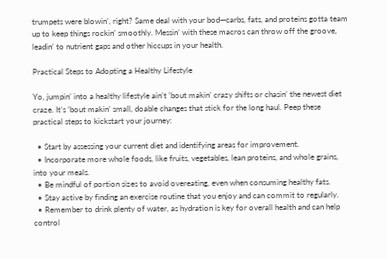trumpets were blowin’, right? Same deal with your bod—carbs, fats, and proteins gotta team up to keep things rockin’ smoothly. Messin’ with these macros can throw off the groove, leadin’ to nutrient gaps and other hiccups in your health.

Practical Steps to Adopting a Healthy Lifestyle

Yo, jumpin’ into a healthy lifestyle ain’t ’bout makin’ crazy shifts or chasin’ the newest diet craze. It’s ’bout makin’ small, doable changes that stick for the long haul. Peep these practical steps to kickstart your journey:

  • Start by assessing your current diet and identifying areas for improvement.
  • Incorporate more whole foods, like fruits, vegetables, lean proteins, and whole grains, into your meals.
  • Be mindful of portion sizes to avoid overeating, even when consuming healthy fats.
  • Stay active by finding an exercise routine that you enjoy and can commit to regularly.
  • Remember to drink plenty of water, as hydration is key for overall health and can help control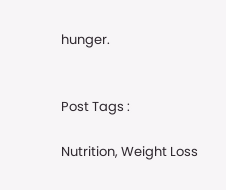hunger.


Post Tags :

Nutrition, Weight Loss